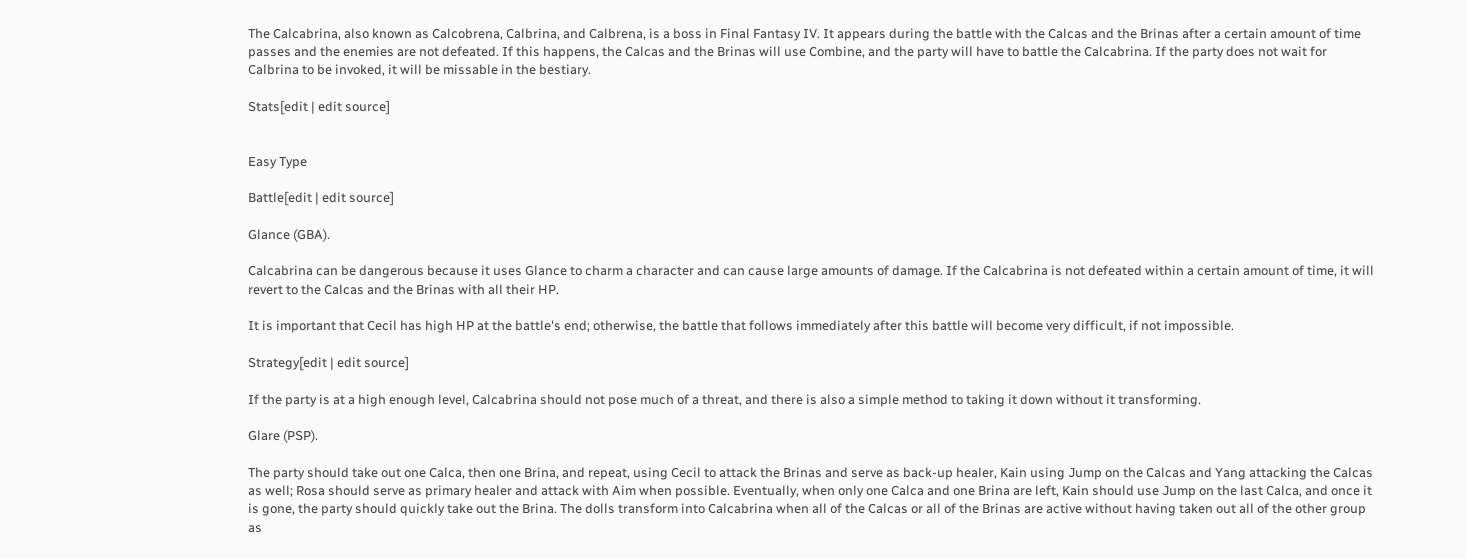The Calcabrina, also known as Calcobrena, Calbrina, and Calbrena, is a boss in Final Fantasy IV. It appears during the battle with the Calcas and the Brinas after a certain amount of time passes and the enemies are not defeated. If this happens, the Calcas and the Brinas will use Combine, and the party will have to battle the Calcabrina. If the party does not wait for Calbrina to be invoked, it will be missable in the bestiary.

Stats[edit | edit source]


Easy Type

Battle[edit | edit source]

Glance (GBA).

Calcabrina can be dangerous because it uses Glance to charm a character and can cause large amounts of damage. If the Calcabrina is not defeated within a certain amount of time, it will revert to the Calcas and the Brinas with all their HP.

It is important that Cecil has high HP at the battle's end; otherwise, the battle that follows immediately after this battle will become very difficult, if not impossible.

Strategy[edit | edit source]

If the party is at a high enough level, Calcabrina should not pose much of a threat, and there is also a simple method to taking it down without it transforming.

Glare (PSP).

The party should take out one Calca, then one Brina, and repeat, using Cecil to attack the Brinas and serve as back-up healer, Kain using Jump on the Calcas and Yang attacking the Calcas as well; Rosa should serve as primary healer and attack with Aim when possible. Eventually, when only one Calca and one Brina are left, Kain should use Jump on the last Calca, and once it is gone, the party should quickly take out the Brina. The dolls transform into Calcabrina when all of the Calcas or all of the Brinas are active without having taken out all of the other group as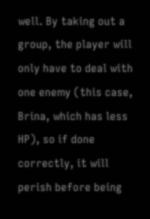well. By taking out a group, the player will only have to deal with one enemy (this case, Brina, which has less HP), so if done correctly, it will perish before being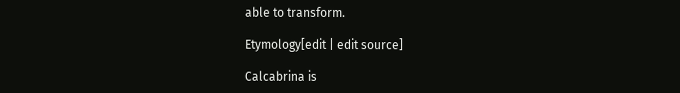able to transform.

Etymology[edit | edit source]

Calcabrina is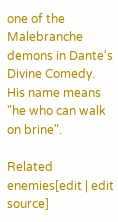one of the Malebranche demons in Dante's Divine Comedy. His name means "he who can walk on brine".

Related enemies[edit | edit source]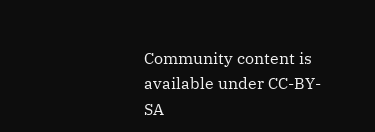Community content is available under CC-BY-SA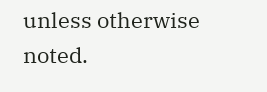unless otherwise noted.